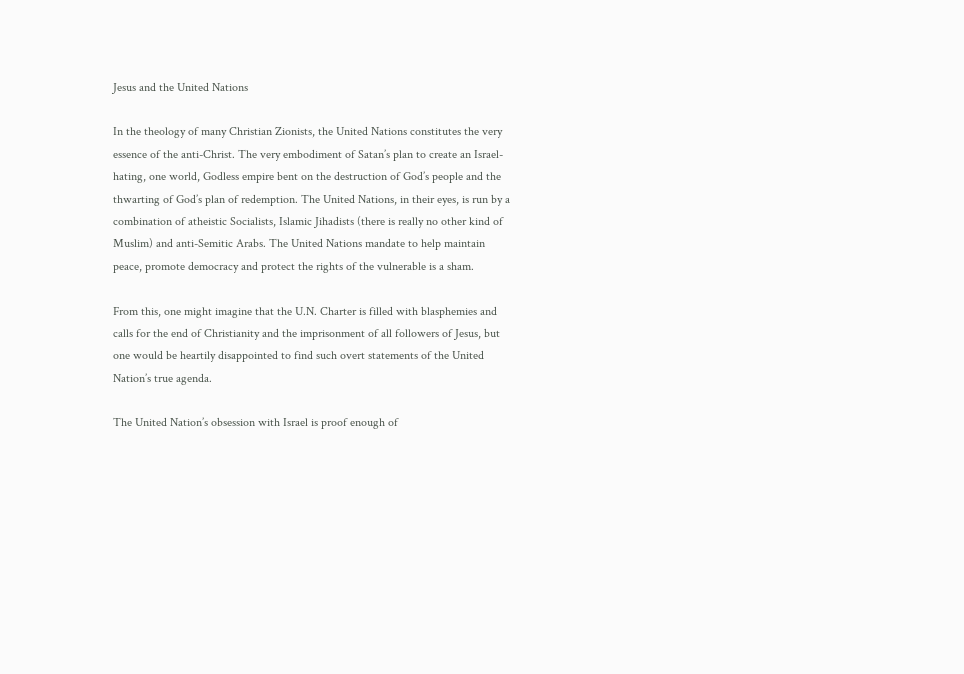Jesus and the United Nations

In the theology of many Christian Zionists, the United Nations constitutes the very essence of the anti-Christ. The very embodiment of Satan’s plan to create an Israel-hating, one world, Godless empire bent on the destruction of God’s people and the thwarting of God’s plan of redemption. The United Nations, in their eyes, is run by a combination of atheistic Socialists, Islamic Jihadists (there is really no other kind of Muslim) and anti-Semitic Arabs. The United Nations mandate to help maintain peace, promote democracy and protect the rights of the vulnerable is a sham.

From this, one might imagine that the U.N. Charter is filled with blasphemies and calls for the end of Christianity and the imprisonment of all followers of Jesus, but one would be heartily disappointed to find such overt statements of the United Nation’s true agenda.

The United Nation’s obsession with Israel is proof enough of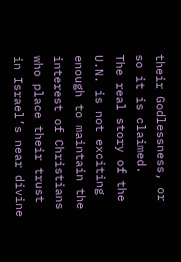their Godlessness, or so it is claimed.
The real story of the U.N. is not exciting enough to maintain the interest of Christians who place their trust in Israel’s near divine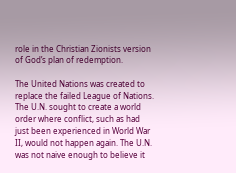role in the Christian Zionists version of God’s plan of redemption.

The United Nations was created to replace the failed League of Nations. The U.N. sought to create a world order where conflict, such as had just been experienced in World War II, would not happen again. The U.N. was not naive enough to believe it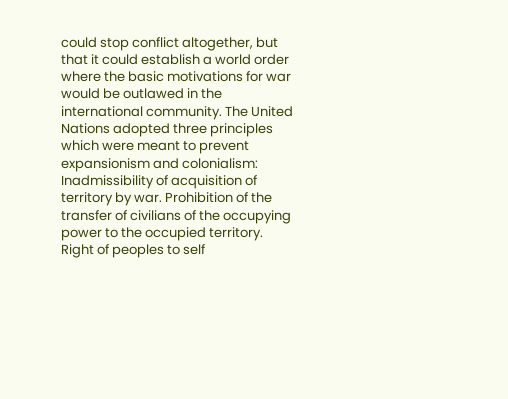could stop conflict altogether, but that it could establish a world order where the basic motivations for war would be outlawed in the international community. The United Nations adopted three principles which were meant to prevent expansionism and colonialism: Inadmissibility of acquisition of territory by war. Prohibition of the transfer of civilians of the occupying power to the occupied territory. Right of peoples to self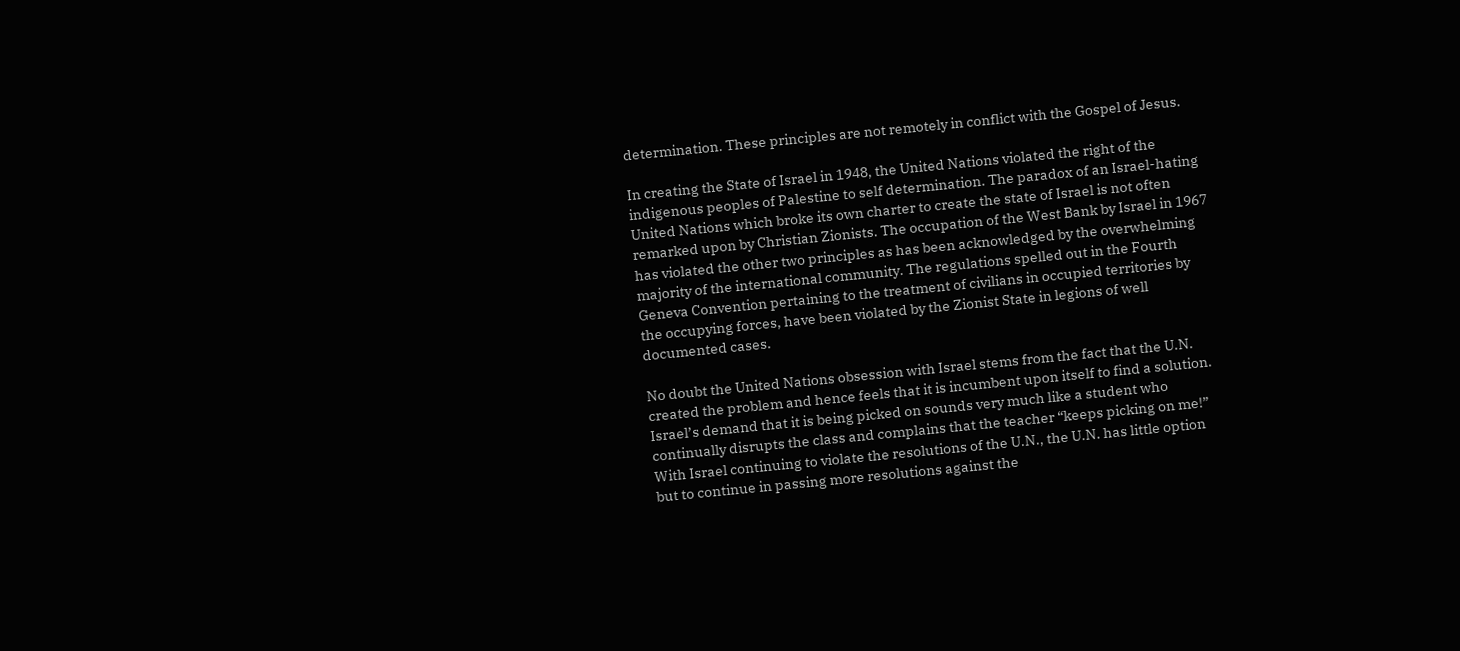determination. These principles are not remotely in conflict with the Gospel of Jesus.

In creating the State of Israel in 1948, the United Nations violated the right of the indigenous peoples of Palestine to self determination. The paradox of an Israel-hating United Nations which broke its own charter to create the state of Israel is not often remarked upon by Christian Zionists. The occupation of the West Bank by Israel in 1967 has violated the other two principles as has been acknowledged by the overwhelming majority of the international community. The regulations spelled out in the Fourth Geneva Convention pertaining to the treatment of civilians in occupied territories by the occupying forces, have been violated by the Zionist State in legions of well documented cases.

No doubt the United Nations obsession with Israel stems from the fact that the U.N. created the problem and hence feels that it is incumbent upon itself to find a solution. Israel’s demand that it is being picked on sounds very much like a student who continually disrupts the class and complains that the teacher “keeps picking on me!” With Israel continuing to violate the resolutions of the U.N., the U.N. has little option but to continue in passing more resolutions against the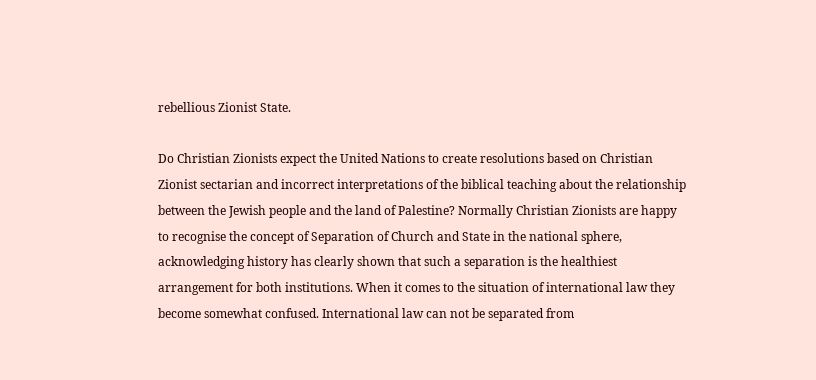rebellious Zionist State.

Do Christian Zionists expect the United Nations to create resolutions based on Christian Zionist sectarian and incorrect interpretations of the biblical teaching about the relationship between the Jewish people and the land of Palestine? Normally Christian Zionists are happy to recognise the concept of Separation of Church and State in the national sphere, acknowledging history has clearly shown that such a separation is the healthiest arrangement for both institutions. When it comes to the situation of international law they become somewhat confused. International law can not be separated from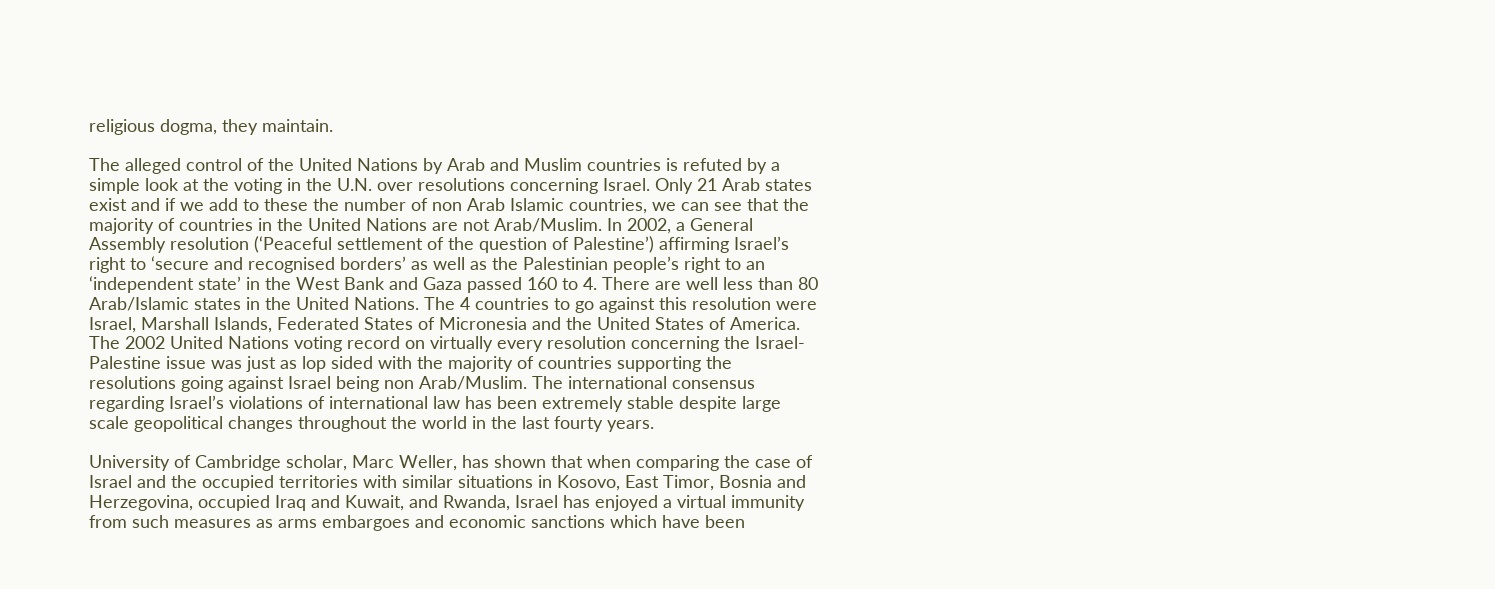religious dogma, they maintain.

The alleged control of the United Nations by Arab and Muslim countries is refuted by a simple look at the voting in the U.N. over resolutions concerning Israel. Only 21 Arab states exist and if we add to these the number of non Arab Islamic countries, we can see that the majority of countries in the United Nations are not Arab/Muslim. In 2002, a General Assembly resolution (‘Peaceful settlement of the question of Palestine’) affirming Israel’s right to ‘secure and recognised borders’ as well as the Palestinian people’s right to an ‘independent state’ in the West Bank and Gaza passed 160 to 4. There are well less than 80 Arab/Islamic states in the United Nations. The 4 countries to go against this resolution were Israel, Marshall Islands, Federated States of Micronesia and the United States of America. The 2002 United Nations voting record on virtually every resolution concerning the Israel-Palestine issue was just as lop sided with the majority of countries supporting the resolutions going against Israel being non Arab/Muslim. The international consensus regarding Israel’s violations of international law has been extremely stable despite large scale geopolitical changes throughout the world in the last fourty years.

University of Cambridge scholar, Marc Weller, has shown that when comparing the case of Israel and the occupied territories with similar situations in Kosovo, East Timor, Bosnia and Herzegovina, occupied Iraq and Kuwait, and Rwanda, Israel has enjoyed a virtual immunity from such measures as arms embargoes and economic sanctions which have been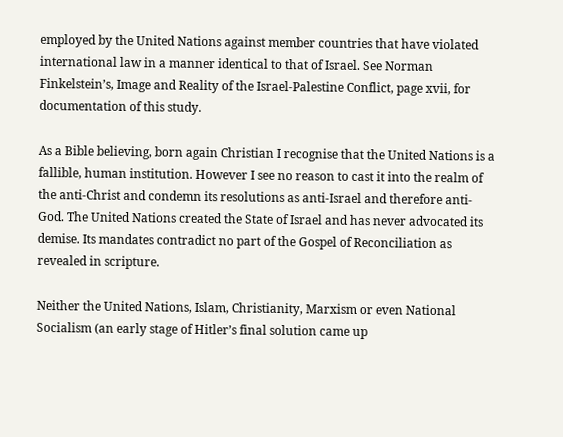employed by the United Nations against member countries that have violated international law in a manner identical to that of Israel. See Norman Finkelstein’s, Image and Reality of the Israel-Palestine Conflict, page xvii, for documentation of this study.

As a Bible believing, born again Christian I recognise that the United Nations is a fallible, human institution. However I see no reason to cast it into the realm of the anti-Christ and condemn its resolutions as anti-Israel and therefore anti-God. The United Nations created the State of Israel and has never advocated its demise. Its mandates contradict no part of the Gospel of Reconciliation as revealed in scripture.

Neither the United Nations, Islam, Christianity, Marxism or even National Socialism (an early stage of Hitler’s final solution came up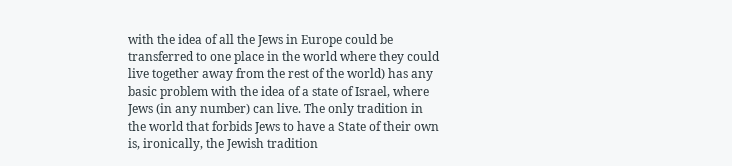with the idea of all the Jews in Europe could be transferred to one place in the world where they could live together away from the rest of the world) has any basic problem with the idea of a state of Israel, where Jews (in any number) can live. The only tradition in the world that forbids Jews to have a State of their own is, ironically, the Jewish tradition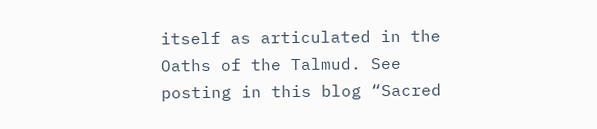itself as articulated in the Oaths of the Talmud. See posting in this blog “Sacred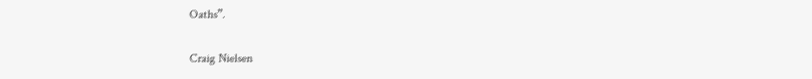Oaths”.

Craig Nielsen